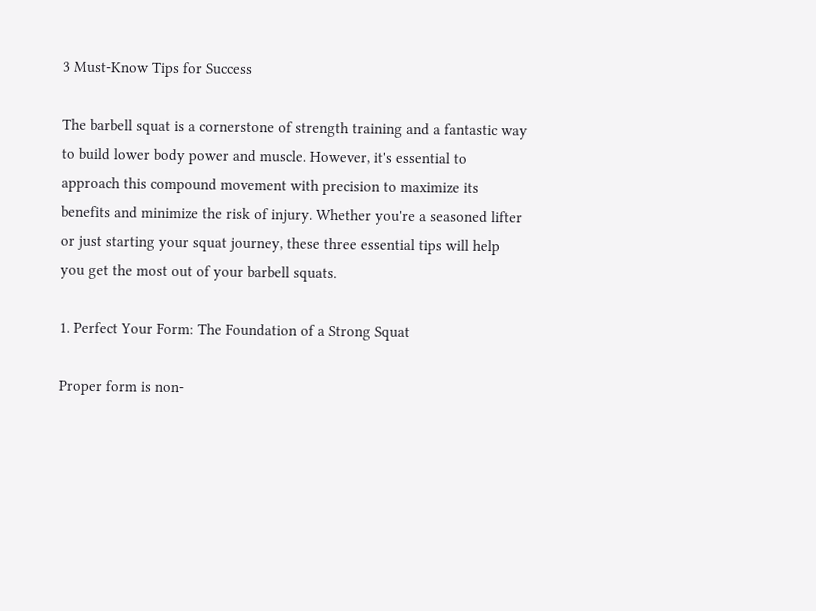3 Must-Know Tips for Success

The barbell squat is a cornerstone of strength training and a fantastic way to build lower body power and muscle. However, it's essential to approach this compound movement with precision to maximize its benefits and minimize the risk of injury. Whether you're a seasoned lifter or just starting your squat journey, these three essential tips will help you get the most out of your barbell squats.

1. Perfect Your Form: The Foundation of a Strong Squat

Proper form is non-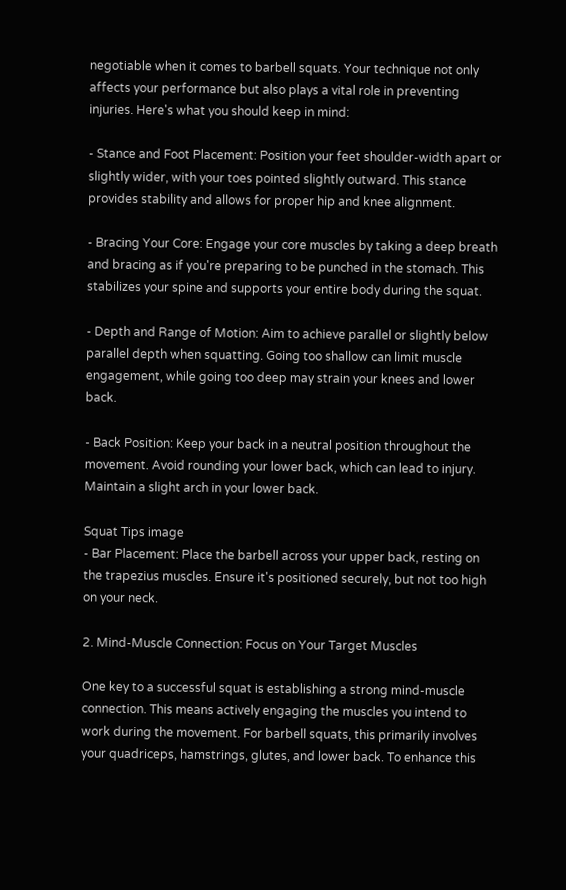negotiable when it comes to barbell squats. Your technique not only affects your performance but also plays a vital role in preventing injuries. Here's what you should keep in mind:

- Stance and Foot Placement: Position your feet shoulder-width apart or slightly wider, with your toes pointed slightly outward. This stance provides stability and allows for proper hip and knee alignment.

- Bracing Your Core: Engage your core muscles by taking a deep breath and bracing as if you're preparing to be punched in the stomach. This stabilizes your spine and supports your entire body during the squat.

- Depth and Range of Motion: Aim to achieve parallel or slightly below parallel depth when squatting. Going too shallow can limit muscle engagement, while going too deep may strain your knees and lower back.

- Back Position: Keep your back in a neutral position throughout the movement. Avoid rounding your lower back, which can lead to injury. Maintain a slight arch in your lower back.

Squat Tips image
- Bar Placement: Place the barbell across your upper back, resting on the trapezius muscles. Ensure it's positioned securely, but not too high on your neck.

2. Mind-Muscle Connection: Focus on Your Target Muscles

One key to a successful squat is establishing a strong mind-muscle connection. This means actively engaging the muscles you intend to work during the movement. For barbell squats, this primarily involves your quadriceps, hamstrings, glutes, and lower back. To enhance this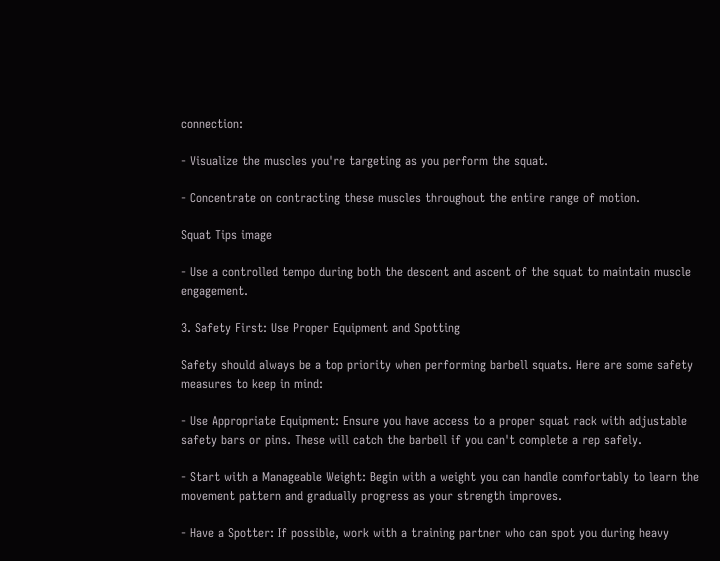connection:

- Visualize the muscles you're targeting as you perform the squat.

- Concentrate on contracting these muscles throughout the entire range of motion.

Squat Tips image

- Use a controlled tempo during both the descent and ascent of the squat to maintain muscle engagement.

3. Safety First: Use Proper Equipment and Spotting

Safety should always be a top priority when performing barbell squats. Here are some safety measures to keep in mind:

- Use Appropriate Equipment: Ensure you have access to a proper squat rack with adjustable safety bars or pins. These will catch the barbell if you can't complete a rep safely.

- Start with a Manageable Weight: Begin with a weight you can handle comfortably to learn the movement pattern and gradually progress as your strength improves.

- Have a Spotter: If possible, work with a training partner who can spot you during heavy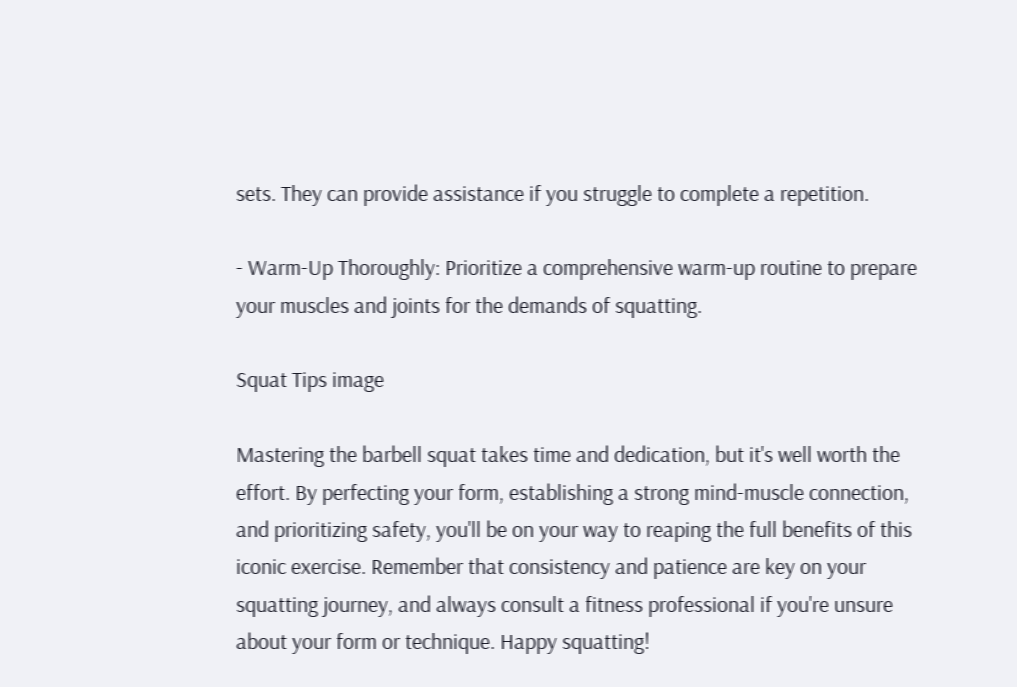sets. They can provide assistance if you struggle to complete a repetition.

- Warm-Up Thoroughly: Prioritize a comprehensive warm-up routine to prepare your muscles and joints for the demands of squatting.

Squat Tips image

Mastering the barbell squat takes time and dedication, but it's well worth the effort. By perfecting your form, establishing a strong mind-muscle connection, and prioritizing safety, you'll be on your way to reaping the full benefits of this iconic exercise. Remember that consistency and patience are key on your squatting journey, and always consult a fitness professional if you're unsure about your form or technique. Happy squatting!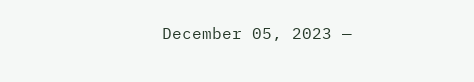December 05, 2023 —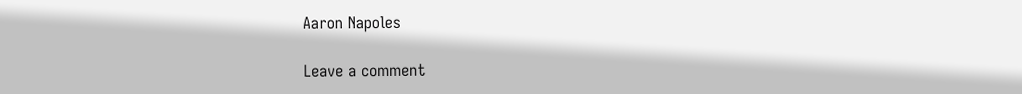Aaron Napoles

Leave a comment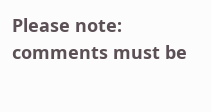Please note: comments must be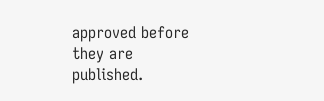approved before they are published.